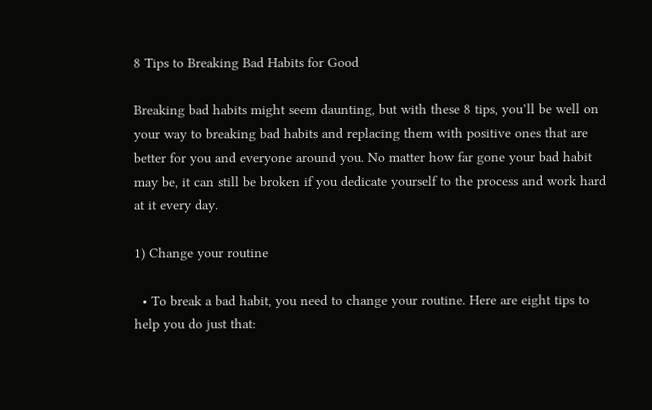8 Tips to Breaking Bad Habits for Good

Breaking bad habits might seem daunting, but with these 8 tips, you’ll be well on your way to breaking bad habits and replacing them with positive ones that are better for you and everyone around you. No matter how far gone your bad habit may be, it can still be broken if you dedicate yourself to the process and work hard at it every day.

1) Change your routine

  • To break a bad habit, you need to change your routine. Here are eight tips to help you do just that: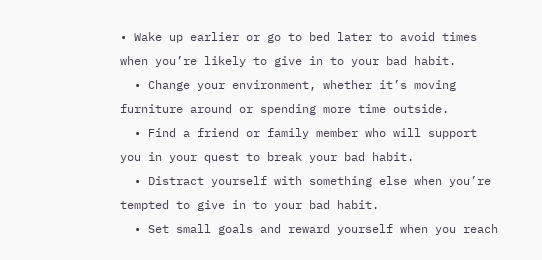• Wake up earlier or go to bed later to avoid times when you’re likely to give in to your bad habit.
  • Change your environment, whether it’s moving furniture around or spending more time outside.
  • Find a friend or family member who will support you in your quest to break your bad habit.
  • Distract yourself with something else when you’re tempted to give in to your bad habit.
  • Set small goals and reward yourself when you reach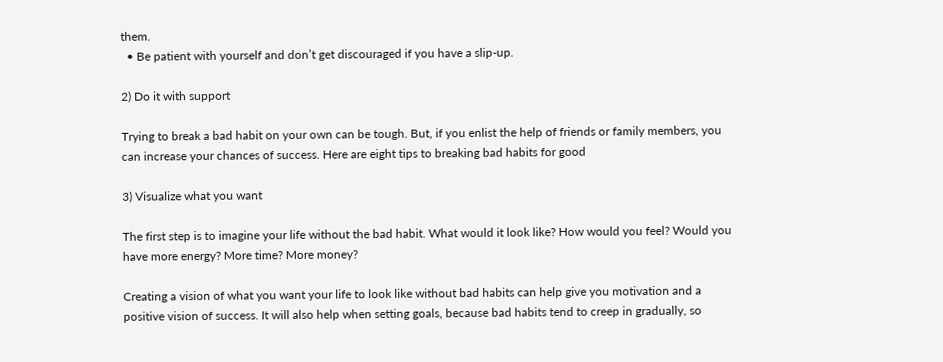them.
  • Be patient with yourself and don’t get discouraged if you have a slip-up.

2) Do it with support

Trying to break a bad habit on your own can be tough. But, if you enlist the help of friends or family members, you can increase your chances of success. Here are eight tips to breaking bad habits for good

3) Visualize what you want

The first step is to imagine your life without the bad habit. What would it look like? How would you feel? Would you have more energy? More time? More money?

Creating a vision of what you want your life to look like without bad habits can help give you motivation and a positive vision of success. It will also help when setting goals, because bad habits tend to creep in gradually, so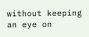without keeping an eye on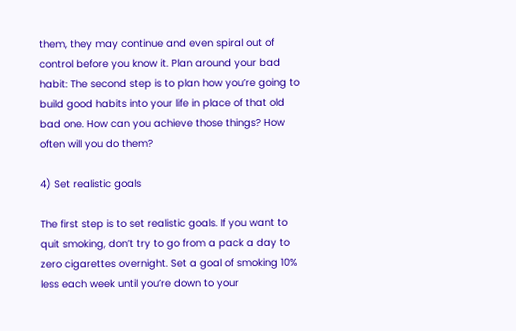them, they may continue and even spiral out of control before you know it. Plan around your bad habit: The second step is to plan how you’re going to build good habits into your life in place of that old bad one. How can you achieve those things? How often will you do them?

4) Set realistic goals

The first step is to set realistic goals. If you want to quit smoking, don’t try to go from a pack a day to zero cigarettes overnight. Set a goal of smoking 10% less each week until you’re down to your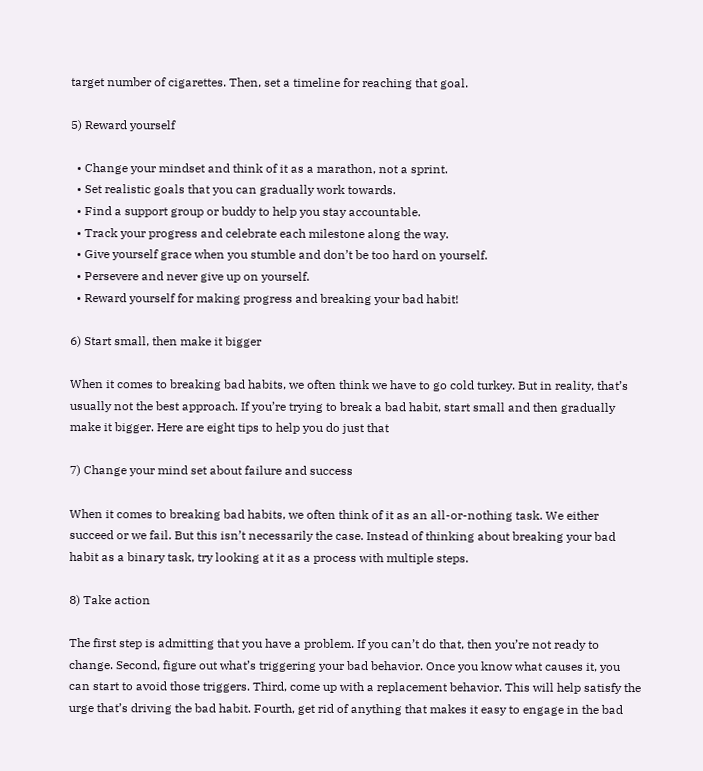target number of cigarettes. Then, set a timeline for reaching that goal.

5) Reward yourself

  • Change your mindset and think of it as a marathon, not a sprint.
  • Set realistic goals that you can gradually work towards.
  • Find a support group or buddy to help you stay accountable.
  • Track your progress and celebrate each milestone along the way.
  • Give yourself grace when you stumble and don’t be too hard on yourself.
  • Persevere and never give up on yourself.
  • Reward yourself for making progress and breaking your bad habit!

6) Start small, then make it bigger

When it comes to breaking bad habits, we often think we have to go cold turkey. But in reality, that’s usually not the best approach. If you’re trying to break a bad habit, start small and then gradually make it bigger. Here are eight tips to help you do just that

7) Change your mind set about failure and success

When it comes to breaking bad habits, we often think of it as an all-or-nothing task. We either succeed or we fail. But this isn’t necessarily the case. Instead of thinking about breaking your bad habit as a binary task, try looking at it as a process with multiple steps.

8) Take action

The first step is admitting that you have a problem. If you can’t do that, then you’re not ready to change. Second, figure out what’s triggering your bad behavior. Once you know what causes it, you can start to avoid those triggers. Third, come up with a replacement behavior. This will help satisfy the urge that’s driving the bad habit. Fourth, get rid of anything that makes it easy to engage in the bad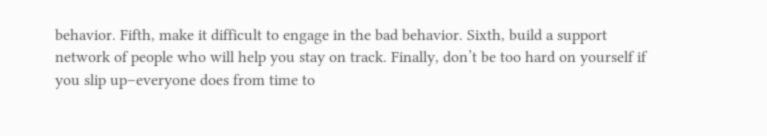behavior. Fifth, make it difficult to engage in the bad behavior. Sixth, build a support network of people who will help you stay on track. Finally, don’t be too hard on yourself if you slip up–everyone does from time to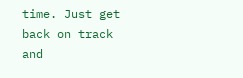time. Just get back on track and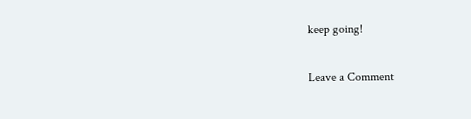keep going!

Leave a Comment